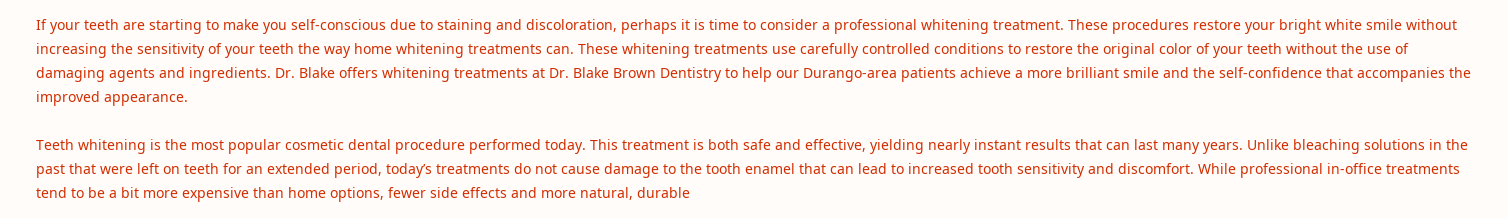If your teeth are starting to make you self-conscious due to staining and discoloration, perhaps it is time to consider a professional whitening treatment. These procedures restore your bright white smile without increasing the sensitivity of your teeth the way home whitening treatments can. These whitening treatments use carefully controlled conditions to restore the original color of your teeth without the use of damaging agents and ingredients. Dr. Blake offers whitening treatments at Dr. Blake Brown Dentistry to help our Durango-area patients achieve a more brilliant smile and the self-confidence that accompanies the improved appearance.

Teeth whitening is the most popular cosmetic dental procedure performed today. This treatment is both safe and effective, yielding nearly instant results that can last many years. Unlike bleaching solutions in the past that were left on teeth for an extended period, today’s treatments do not cause damage to the tooth enamel that can lead to increased tooth sensitivity and discomfort. While professional in-office treatments tend to be a bit more expensive than home options, fewer side effects and more natural, durable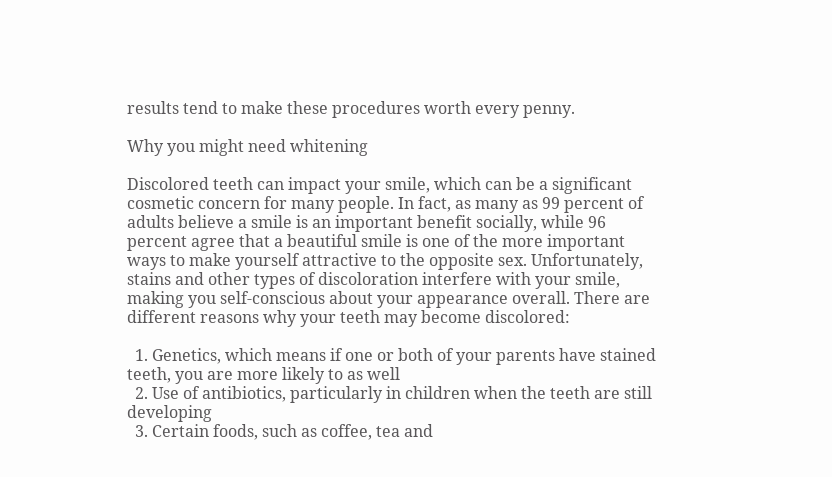results tend to make these procedures worth every penny.

Why you might need whitening

Discolored teeth can impact your smile, which can be a significant cosmetic concern for many people. In fact, as many as 99 percent of adults believe a smile is an important benefit socially, while 96 percent agree that a beautiful smile is one of the more important ways to make yourself attractive to the opposite sex. Unfortunately, stains and other types of discoloration interfere with your smile, making you self-conscious about your appearance overall. There are different reasons why your teeth may become discolored:

  1. Genetics, which means if one or both of your parents have stained teeth, you are more likely to as well
  2. Use of antibiotics, particularly in children when the teeth are still developing
  3. Certain foods, such as coffee, tea and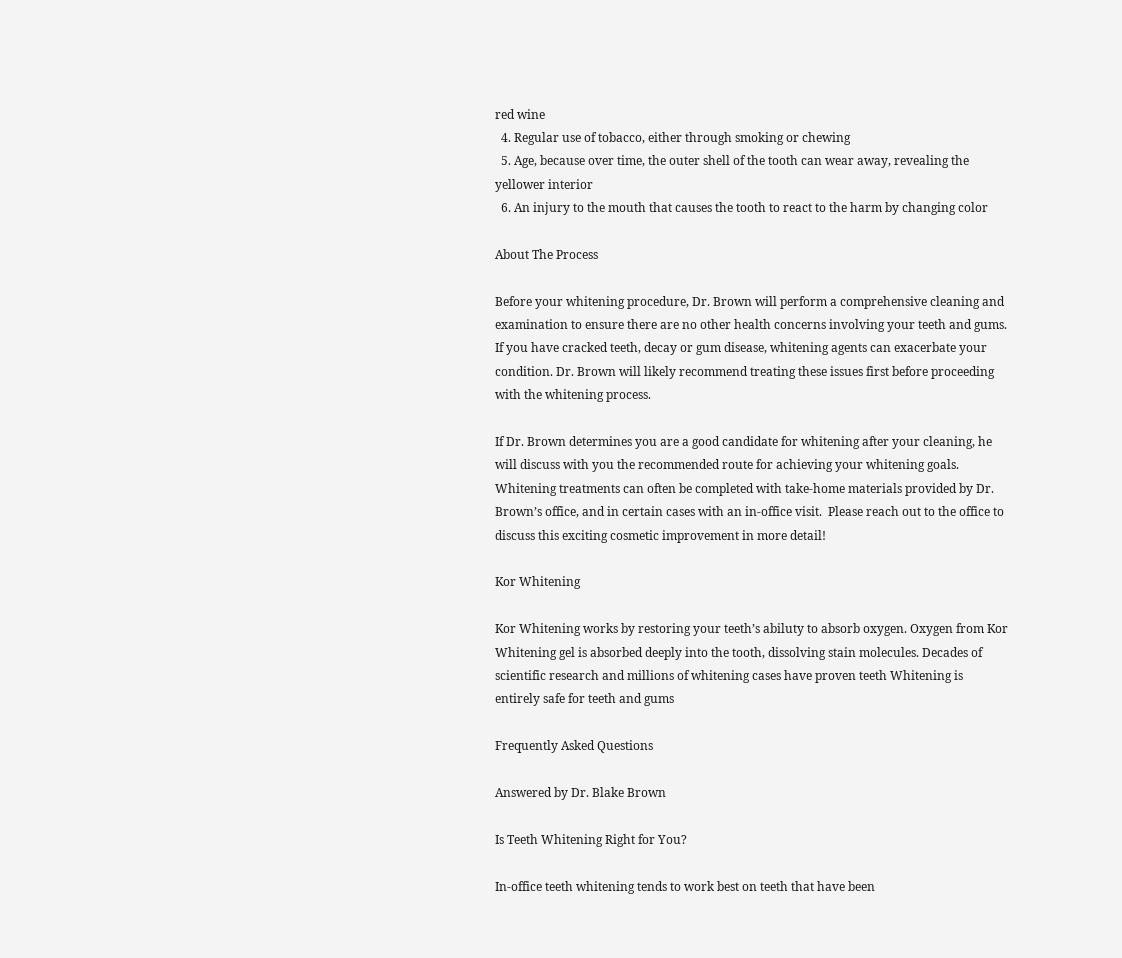red wine
  4. Regular use of tobacco, either through smoking or chewing
  5. Age, because over time, the outer shell of the tooth can wear away, revealing the yellower interior
  6. An injury to the mouth that causes the tooth to react to the harm by changing color

About The Process

Before your whitening procedure, Dr. Brown will perform a comprehensive cleaning and examination to ensure there are no other health concerns involving your teeth and gums. If you have cracked teeth, decay or gum disease, whitening agents can exacerbate your condition. Dr. Brown will likely recommend treating these issues first before proceeding with the whitening process.

If Dr. Brown determines you are a good candidate for whitening after your cleaning, he will discuss with you the recommended route for achieving your whitening goals.  Whitening treatments can often be completed with take-home materials provided by Dr. Brown’s office, and in certain cases with an in-office visit.  Please reach out to the office to discuss this exciting cosmetic improvement in more detail!

Kor Whitening

Kor Whitening works by restoring your teeth’s abiluty to absorb oxygen. Oxygen from Kor Whitening gel is absorbed deeply into the tooth, dissolving stain molecules. Decades of scientific research and millions of whitening cases have proven teeth Whitening is entirely safe for teeth and gums

Frequently Asked Questions

Answered by Dr. Blake Brown

Is Teeth Whitening Right for You?

In-office teeth whitening tends to work best on teeth that have been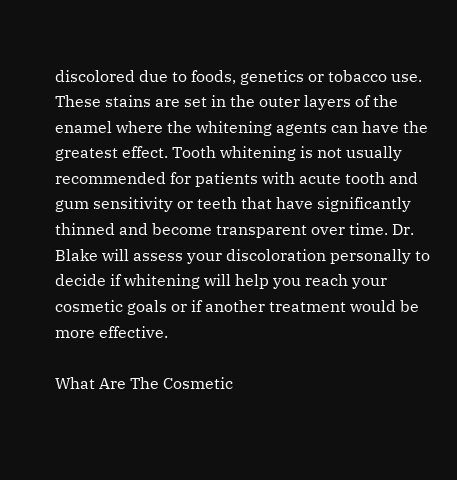discolored due to foods, genetics or tobacco use. These stains are set in the outer layers of the enamel where the whitening agents can have the greatest effect. Tooth whitening is not usually recommended for patients with acute tooth and gum sensitivity or teeth that have significantly thinned and become transparent over time. Dr. Blake will assess your discoloration personally to decide if whitening will help you reach your cosmetic goals or if another treatment would be more effective.

What Are The Cosmetic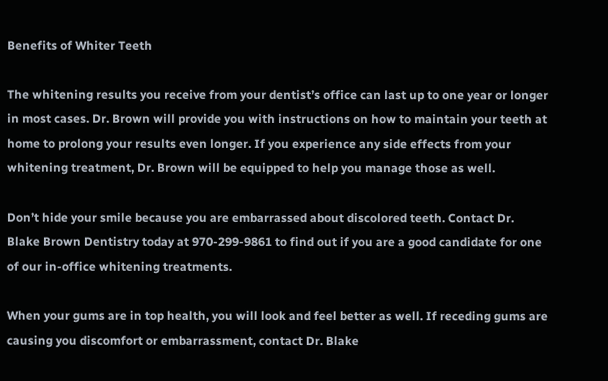Benefits of Whiter Teeth

The whitening results you receive from your dentist’s office can last up to one year or longer in most cases. Dr. Brown will provide you with instructions on how to maintain your teeth at home to prolong your results even longer. If you experience any side effects from your whitening treatment, Dr. Brown will be equipped to help you manage those as well.

Don’t hide your smile because you are embarrassed about discolored teeth. Contact Dr. Blake Brown Dentistry today at 970-299-9861 to find out if you are a good candidate for one of our in-office whitening treatments.

When your gums are in top health, you will look and feel better as well. If receding gums are causing you discomfort or embarrassment, contact Dr. Blake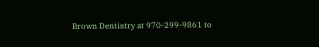Brown Dentistry at 970-299-9861 to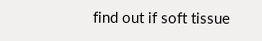find out if soft tissue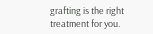grafting is the right treatment for you.